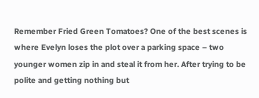Remember Fried Green Tomatoes? One of the best scenes is where Evelyn loses the plot over a parking space – two younger women zip in and steal it from her. After trying to be polite and getting nothing but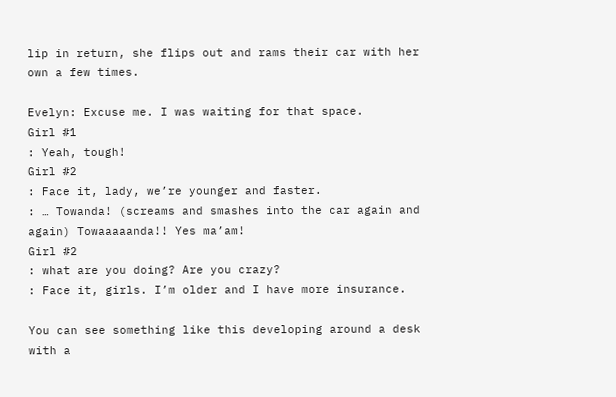lip in return, she flips out and rams their car with her own a few times.

Evelyn: Excuse me. I was waiting for that space.
Girl #1
: Yeah, tough!
Girl #2
: Face it, lady, we’re younger and faster.
: … Towanda! (screams and smashes into the car again and again) Towaaaaanda!! Yes ma’am!
Girl #2
: what are you doing? Are you crazy?
: Face it, girls. I’m older and I have more insurance.

You can see something like this developing around a desk with a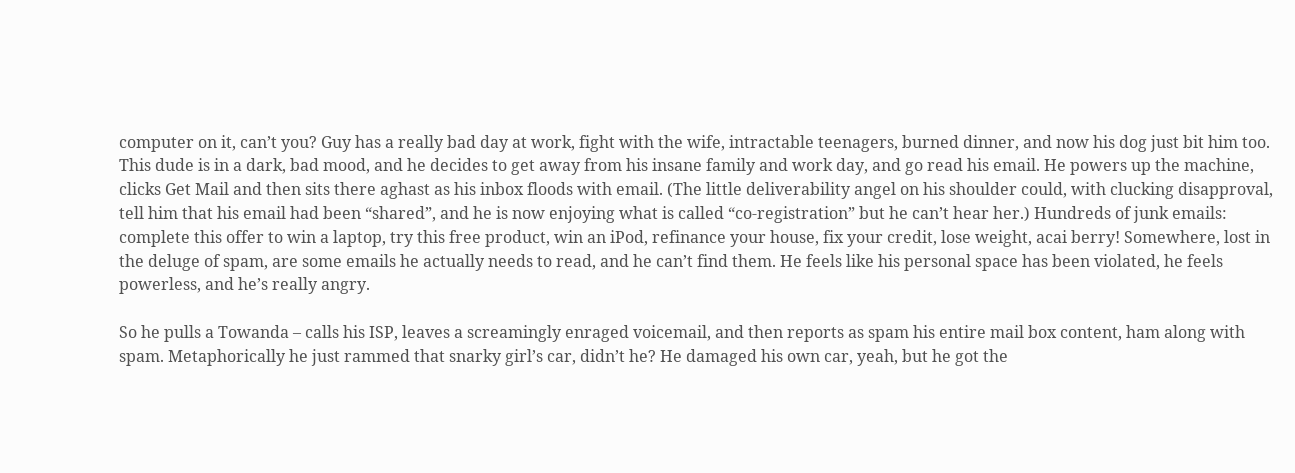computer on it, can’t you? Guy has a really bad day at work, fight with the wife, intractable teenagers, burned dinner, and now his dog just bit him too. This dude is in a dark, bad mood, and he decides to get away from his insane family and work day, and go read his email. He powers up the machine, clicks Get Mail and then sits there aghast as his inbox floods with email. (The little deliverability angel on his shoulder could, with clucking disapproval, tell him that his email had been “shared”, and he is now enjoying what is called “co-registration” but he can’t hear her.) Hundreds of junk emails: complete this offer to win a laptop, try this free product, win an iPod, refinance your house, fix your credit, lose weight, acai berry! Somewhere, lost in the deluge of spam, are some emails he actually needs to read, and he can’t find them. He feels like his personal space has been violated, he feels powerless, and he’s really angry.

So he pulls a Towanda – calls his ISP, leaves a screamingly enraged voicemail, and then reports as spam his entire mail box content, ham along with spam. Metaphorically he just rammed that snarky girl’s car, didn’t he? He damaged his own car, yeah, but he got the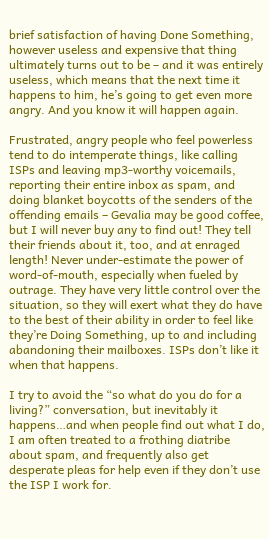brief satisfaction of having Done Something, however useless and expensive that thing ultimately turns out to be – and it was entirely useless, which means that the next time it happens to him, he’s going to get even more angry. And you know it will happen again.

Frustrated, angry people who feel powerless tend to do intemperate things, like calling ISPs and leaving mp3-worthy voicemails, reporting their entire inbox as spam, and doing blanket boycotts of the senders of the offending emails – Gevalia may be good coffee, but I will never buy any to find out! They tell their friends about it, too, and at enraged length! Never under-estimate the power of word-of-mouth, especially when fueled by outrage. They have very little control over the situation, so they will exert what they do have to the best of their ability in order to feel like they’re Doing Something, up to and including abandoning their mailboxes. ISPs don’t like it when that happens.

I try to avoid the “so what do you do for a living?” conversation, but inevitably it happens…and when people find out what I do, I am often treated to a frothing diatribe about spam, and frequently also get desperate pleas for help even if they don’t use the ISP I work for.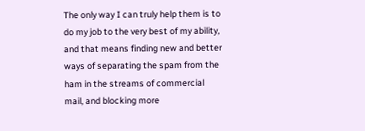The only way I can truly help them is to do my job to the very best of my ability, and that means finding new and better ways of separating the spam from the ham in the streams of commercial mail, and blocking more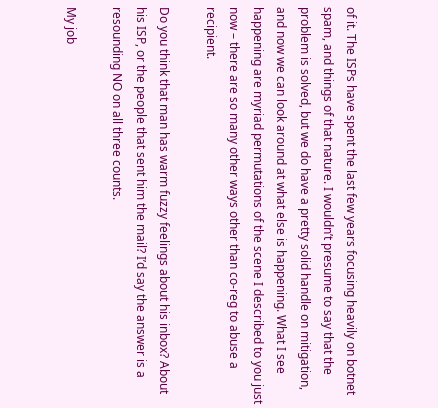of it. The ISPs have spent the last few years focusing heavily on botnet spam, and things of that nature. I wouldn’t presume to say that the problem is solved, but we do have a pretty solid handle on mitigation, and now we can look around at what else is happening. What I see happening are myriad permutations of the scene I described to you just now – there are so many other ways other than co-reg to abuse a recipient.

Do you think that man has warm fuzzy feelings about his inbox? About his ISP, or the people that sent him the mail? I’d say the answer is a resounding NO on all three counts.

My job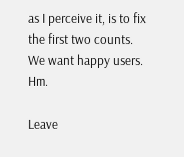as I perceive it, is to fix the first two counts. We want happy users. Hm.

Leave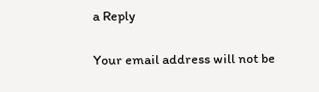a Reply

Your email address will not be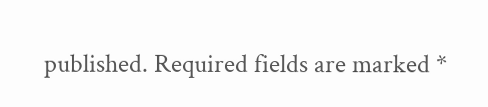published. Required fields are marked *